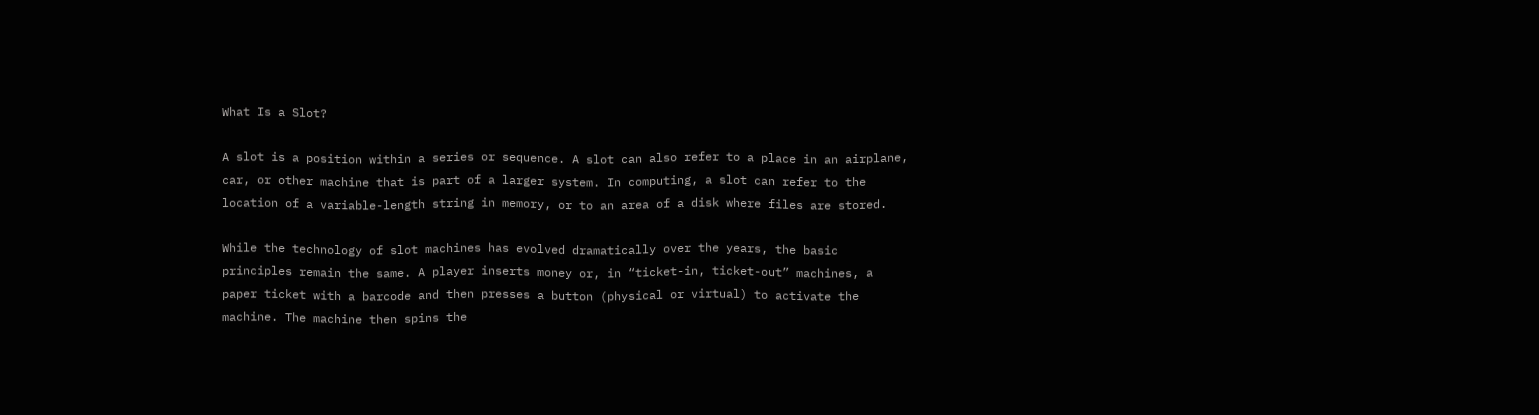What Is a Slot?

A slot is a position within a series or sequence. A slot can also refer to a place in an airplane, car, or other machine that is part of a larger system. In computing, a slot can refer to the location of a variable-length string in memory, or to an area of a disk where files are stored.

While the technology of slot machines has evolved dramatically over the years, the basic principles remain the same. A player inserts money or, in “ticket-in, ticket-out” machines, a paper ticket with a barcode and then presses a button (physical or virtual) to activate the machine. The machine then spins the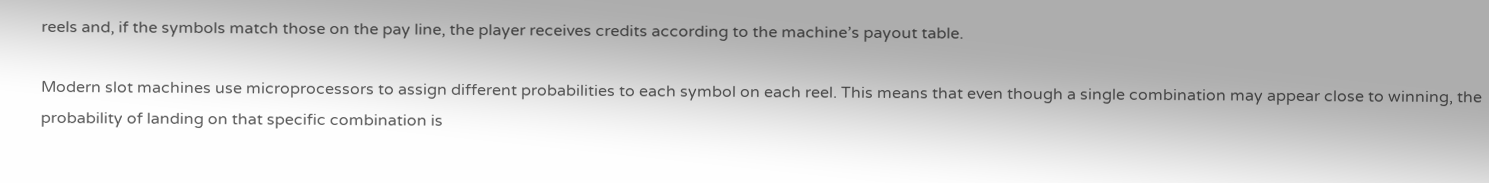reels and, if the symbols match those on the pay line, the player receives credits according to the machine’s payout table.

Modern slot machines use microprocessors to assign different probabilities to each symbol on each reel. This means that even though a single combination may appear close to winning, the probability of landing on that specific combination is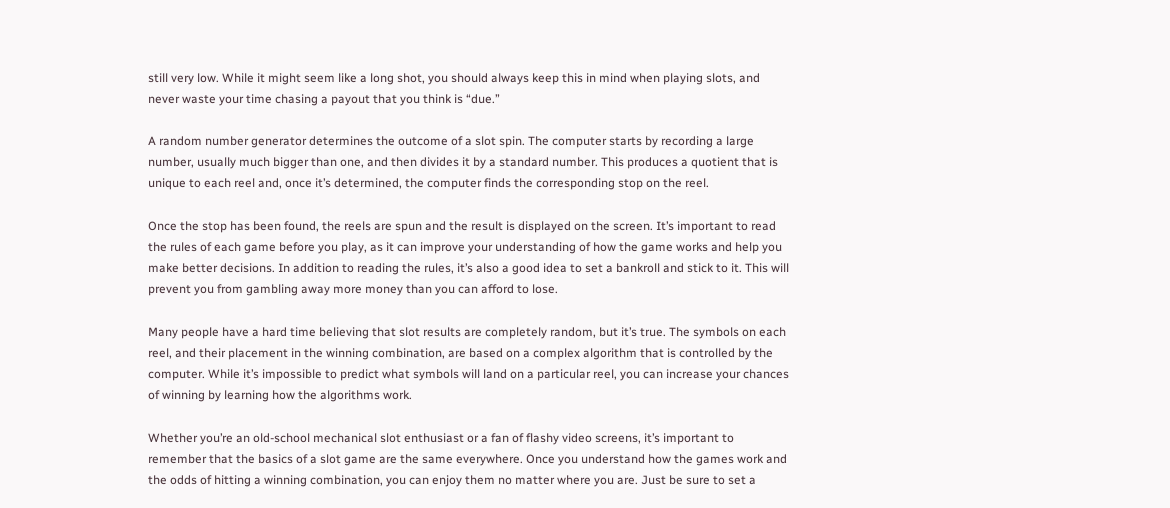still very low. While it might seem like a long shot, you should always keep this in mind when playing slots, and never waste your time chasing a payout that you think is “due.”

A random number generator determines the outcome of a slot spin. The computer starts by recording a large number, usually much bigger than one, and then divides it by a standard number. This produces a quotient that is unique to each reel and, once it’s determined, the computer finds the corresponding stop on the reel.

Once the stop has been found, the reels are spun and the result is displayed on the screen. It’s important to read the rules of each game before you play, as it can improve your understanding of how the game works and help you make better decisions. In addition to reading the rules, it’s also a good idea to set a bankroll and stick to it. This will prevent you from gambling away more money than you can afford to lose.

Many people have a hard time believing that slot results are completely random, but it’s true. The symbols on each reel, and their placement in the winning combination, are based on a complex algorithm that is controlled by the computer. While it’s impossible to predict what symbols will land on a particular reel, you can increase your chances of winning by learning how the algorithms work.

Whether you’re an old-school mechanical slot enthusiast or a fan of flashy video screens, it’s important to remember that the basics of a slot game are the same everywhere. Once you understand how the games work and the odds of hitting a winning combination, you can enjoy them no matter where you are. Just be sure to set a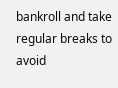bankroll and take regular breaks to avoid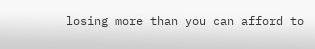losing more than you can afford to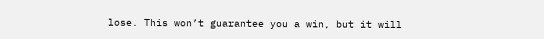lose. This won’t guarantee you a win, but it will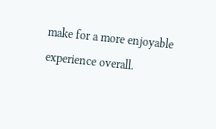make for a more enjoyable experience overall.